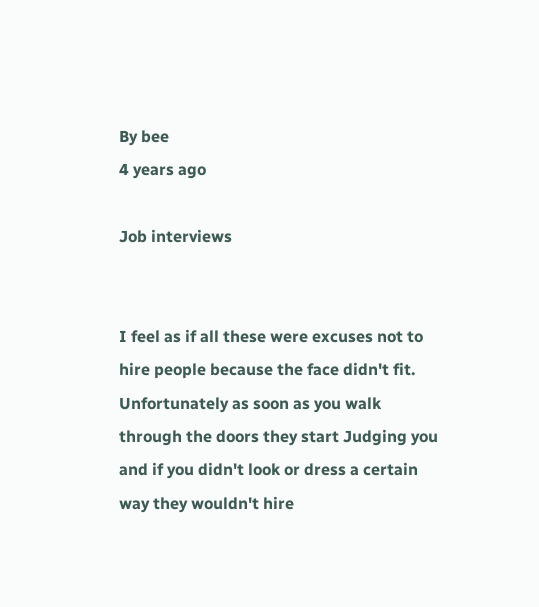By bee
4 years ago

Job interviews


I feel as if all these were excuses not to hire people because the face didn't fit. Unfortunately as soon as you walk through the doors they start Judging you and if you didn't look or dress a certain way they wouldn't hire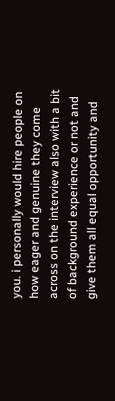you. i personally would hire people on how eager and genuine they come across on the interview also with a bit of background experience or not and give them all equal opportunity and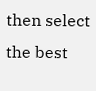then select the best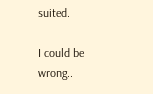suited.

I could be wrong..